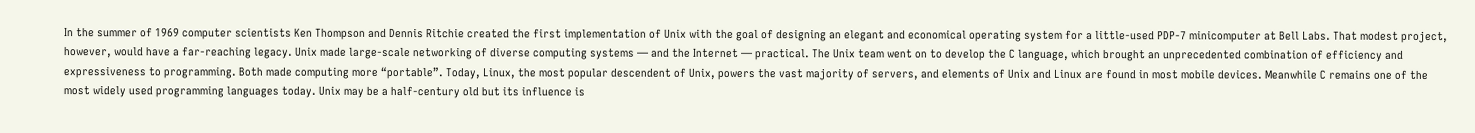In the summer of 1969 computer scientists Ken Thompson and Dennis Ritchie created the first implementation of Unix with the goal of designing an elegant and economical operating system for a little-used PDP-7 minicomputer at Bell Labs. That modest project, however, would have a far-reaching legacy. Unix made large-scale networking of diverse computing systems — and the Internet — practical. The Unix team went on to develop the C language, which brought an unprecedented combination of efficiency and expressiveness to programming. Both made computing more “portable”. Today, Linux, the most popular descendent of Unix, powers the vast majority of servers, and elements of Unix and Linux are found in most mobile devices. Meanwhile C remains one of the most widely used programming languages today. Unix may be a half-century old but its influence is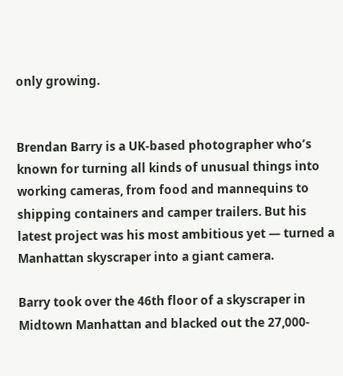only growing.


Brendan Barry is a UK-based photographer who’s known for turning all kinds of unusual things into working cameras, from food and mannequins to shipping containers and camper trailers. But his latest project was his most ambitious yet — turned a Manhattan skyscraper into a giant camera.

Barry took over the 46th floor of a skyscraper in Midtown Manhattan and blacked out the 27,000-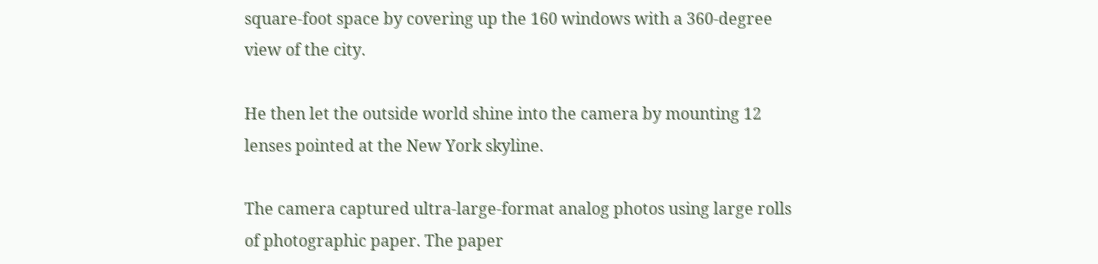square-foot space by covering up the 160 windows with a 360-degree view of the city.

He then let the outside world shine into the camera by mounting 12 lenses pointed at the New York skyline.

The camera captured ultra-large-format analog photos using large rolls of photographic paper. The paper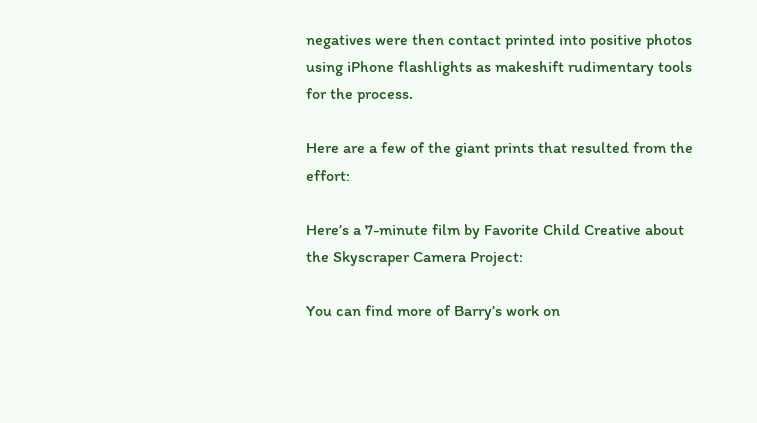negatives were then contact printed into positive photos using iPhone flashlights as makeshift rudimentary tools for the process.

Here are a few of the giant prints that resulted from the effort:

Here’s a 7-minute film by Favorite Child Creative about the Skyscraper Camera Project:

You can find more of Barry’s work on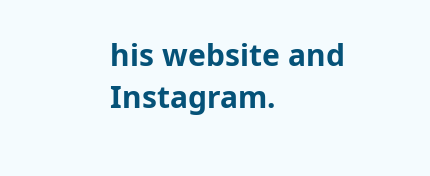his website and Instagram.